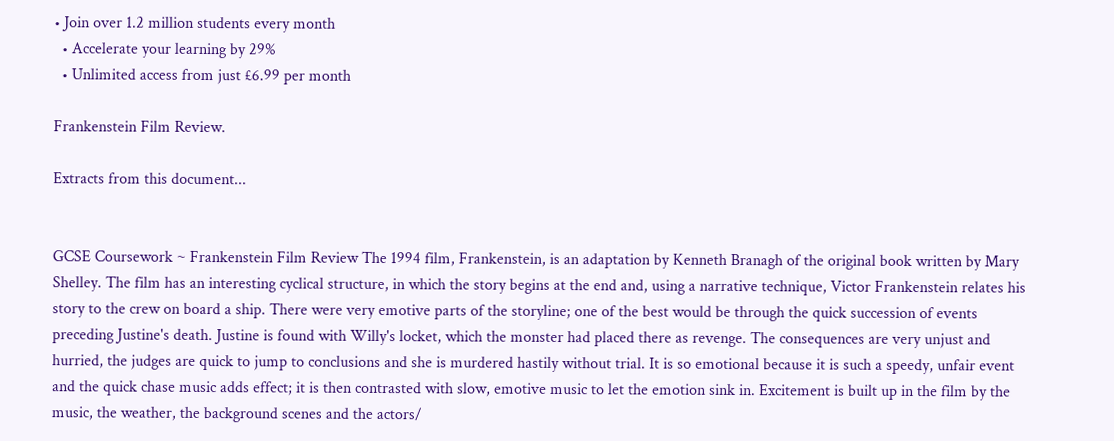• Join over 1.2 million students every month
  • Accelerate your learning by 29%
  • Unlimited access from just £6.99 per month

Frankenstein Film Review.

Extracts from this document...


GCSE Coursework ~ Frankenstein Film Review The 1994 film, Frankenstein, is an adaptation by Kenneth Branagh of the original book written by Mary Shelley. The film has an interesting cyclical structure, in which the story begins at the end and, using a narrative technique, Victor Frankenstein relates his story to the crew on board a ship. There were very emotive parts of the storyline; one of the best would be through the quick succession of events preceding Justine's death. Justine is found with Willy's locket, which the monster had placed there as revenge. The consequences are very unjust and hurried, the judges are quick to jump to conclusions and she is murdered hastily without trial. It is so emotional because it is such a speedy, unfair event and the quick chase music adds effect; it is then contrasted with slow, emotive music to let the emotion sink in. Excitement is built up in the film by the music, the weather, the background scenes and the actors/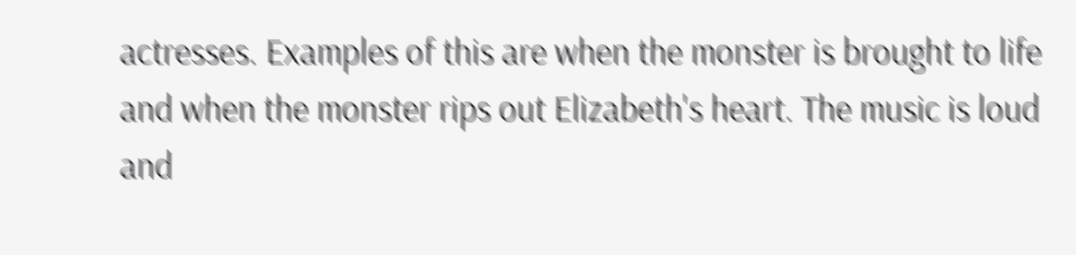actresses. Examples of this are when the monster is brought to life and when the monster rips out Elizabeth's heart. The music is loud and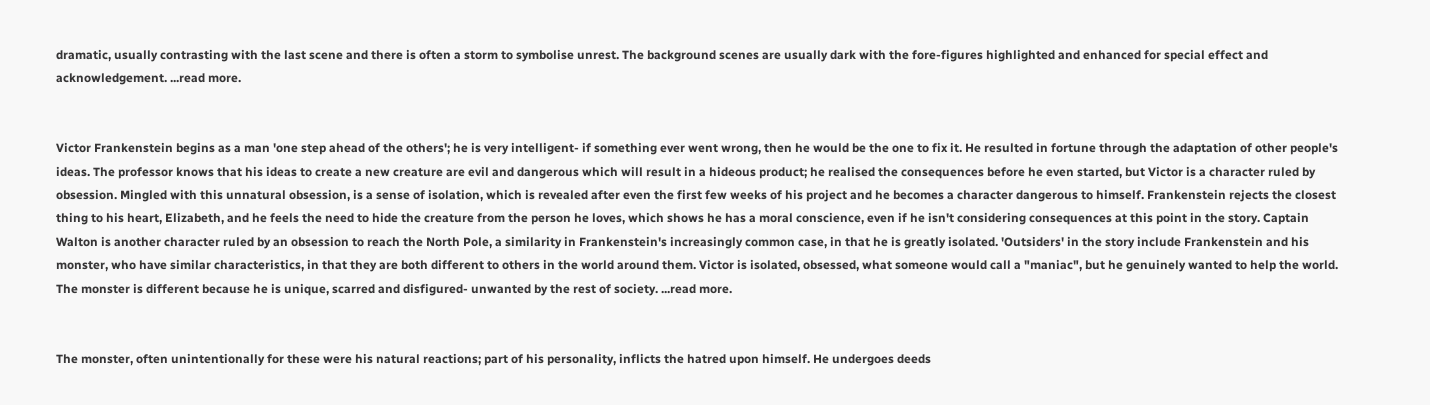dramatic, usually contrasting with the last scene and there is often a storm to symbolise unrest. The background scenes are usually dark with the fore-figures highlighted and enhanced for special effect and acknowledgement. ...read more.


Victor Frankenstein begins as a man 'one step ahead of the others'; he is very intelligent- if something ever went wrong, then he would be the one to fix it. He resulted in fortune through the adaptation of other people's ideas. The professor knows that his ideas to create a new creature are evil and dangerous which will result in a hideous product; he realised the consequences before he even started, but Victor is a character ruled by obsession. Mingled with this unnatural obsession, is a sense of isolation, which is revealed after even the first few weeks of his project and he becomes a character dangerous to himself. Frankenstein rejects the closest thing to his heart, Elizabeth, and he feels the need to hide the creature from the person he loves, which shows he has a moral conscience, even if he isn't considering consequences at this point in the story. Captain Walton is another character ruled by an obsession to reach the North Pole, a similarity in Frankenstein's increasingly common case, in that he is greatly isolated. 'Outsiders' in the story include Frankenstein and his monster, who have similar characteristics, in that they are both different to others in the world around them. Victor is isolated, obsessed, what someone would call a "maniac", but he genuinely wanted to help the world. The monster is different because he is unique, scarred and disfigured- unwanted by the rest of society. ...read more.


The monster, often unintentionally for these were his natural reactions; part of his personality, inflicts the hatred upon himself. He undergoes deeds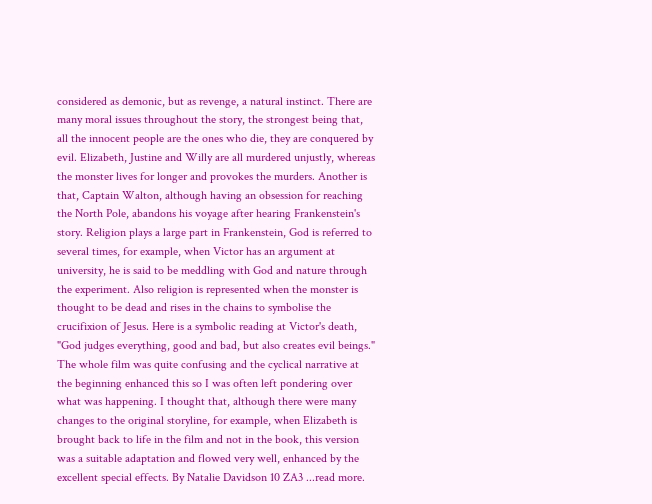considered as demonic, but as revenge, a natural instinct. There are many moral issues throughout the story, the strongest being that, all the innocent people are the ones who die, they are conquered by evil. Elizabeth, Justine and Willy are all murdered unjustly, whereas the monster lives for longer and provokes the murders. Another is that, Captain Walton, although having an obsession for reaching the North Pole, abandons his voyage after hearing Frankenstein's story. Religion plays a large part in Frankenstein, God is referred to several times, for example, when Victor has an argument at university, he is said to be meddling with God and nature through the experiment. Also religion is represented when the monster is thought to be dead and rises in the chains to symbolise the crucifixion of Jesus. Here is a symbolic reading at Victor's death, "God judges everything, good and bad, but also creates evil beings." The whole film was quite confusing and the cyclical narrative at the beginning enhanced this so I was often left pondering over what was happening. I thought that, although there were many changes to the original storyline, for example, when Elizabeth is brought back to life in the film and not in the book, this version was a suitable adaptation and flowed very well, enhanced by the excellent special effects. By Natalie Davidson 10 ZA3 ...read more.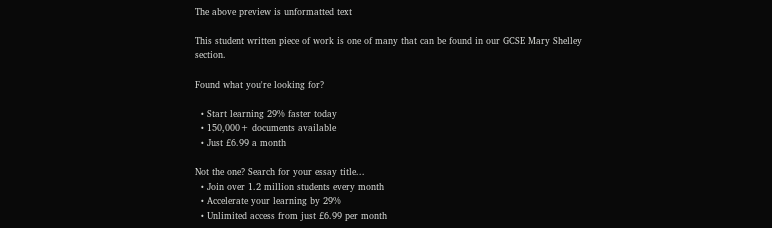The above preview is unformatted text

This student written piece of work is one of many that can be found in our GCSE Mary Shelley section.

Found what you're looking for?

  • Start learning 29% faster today
  • 150,000+ documents available
  • Just £6.99 a month

Not the one? Search for your essay title...
  • Join over 1.2 million students every month
  • Accelerate your learning by 29%
  • Unlimited access from just £6.99 per month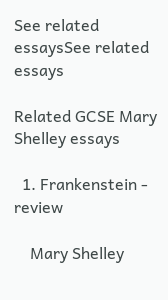See related essaysSee related essays

Related GCSE Mary Shelley essays

  1. Frankenstein - review

    Mary Shelley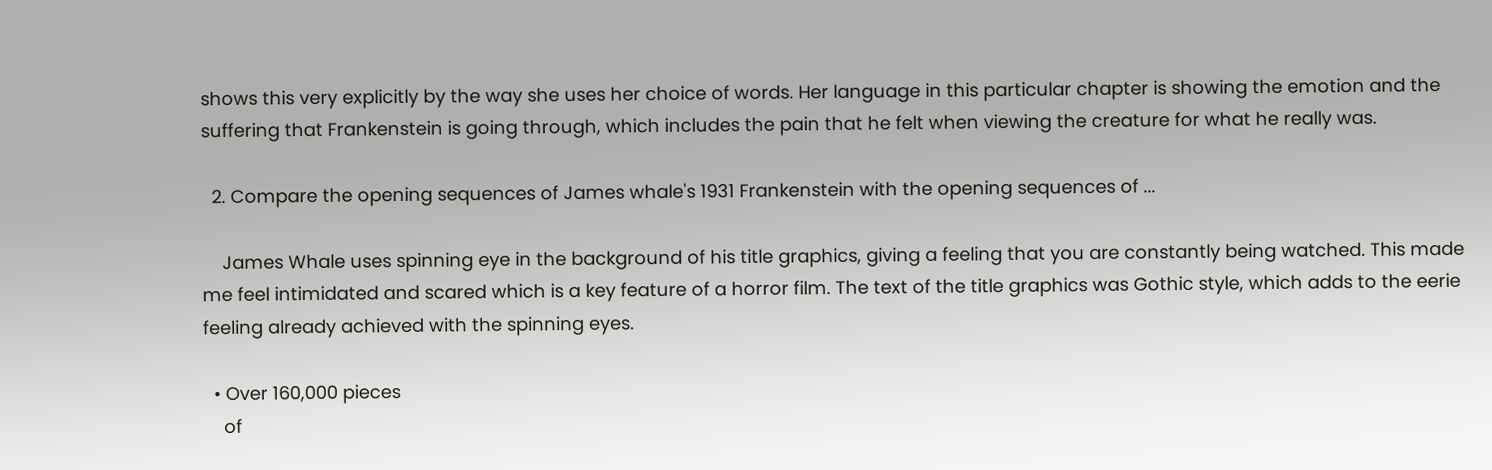shows this very explicitly by the way she uses her choice of words. Her language in this particular chapter is showing the emotion and the suffering that Frankenstein is going through, which includes the pain that he felt when viewing the creature for what he really was.

  2. Compare the opening sequences of James whale's 1931 Frankenstein with the opening sequences of ...

    James Whale uses spinning eye in the background of his title graphics, giving a feeling that you are constantly being watched. This made me feel intimidated and scared which is a key feature of a horror film. The text of the title graphics was Gothic style, which adds to the eerie feeling already achieved with the spinning eyes.

  • Over 160,000 pieces
    of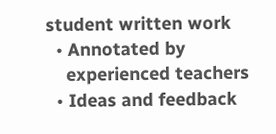student written work
  • Annotated by
    experienced teachers
  • Ideas and feedback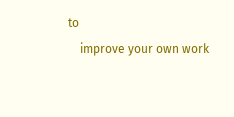to
    improve your own work